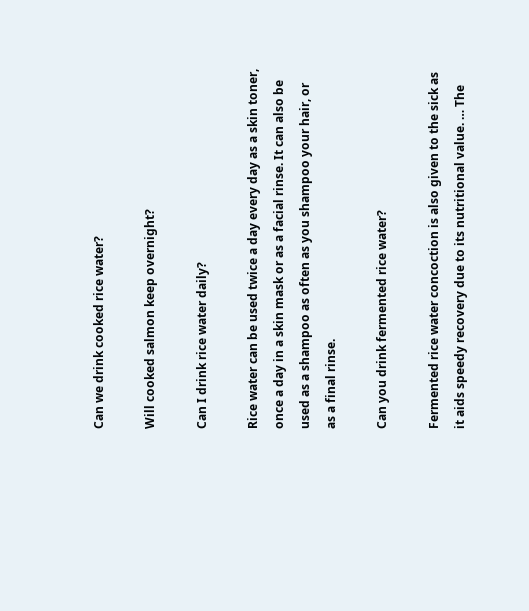Can we drink cooked rice water?

Will cooked salmon keep overnight?

Can I drink rice water daily?

Rice water can be used twice a day every day as a skin toner, once a day in a skin mask or as a facial rinse. It can also be used as a shampoo as often as you shampoo your hair, or as a final rinse.

Can you drink fermented rice water?

Fermented rice water concoction is also given to the sick as it aids speedy recovery due to its nutritional value. … The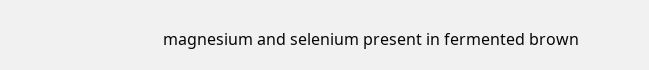magnesium and selenium present in fermented brown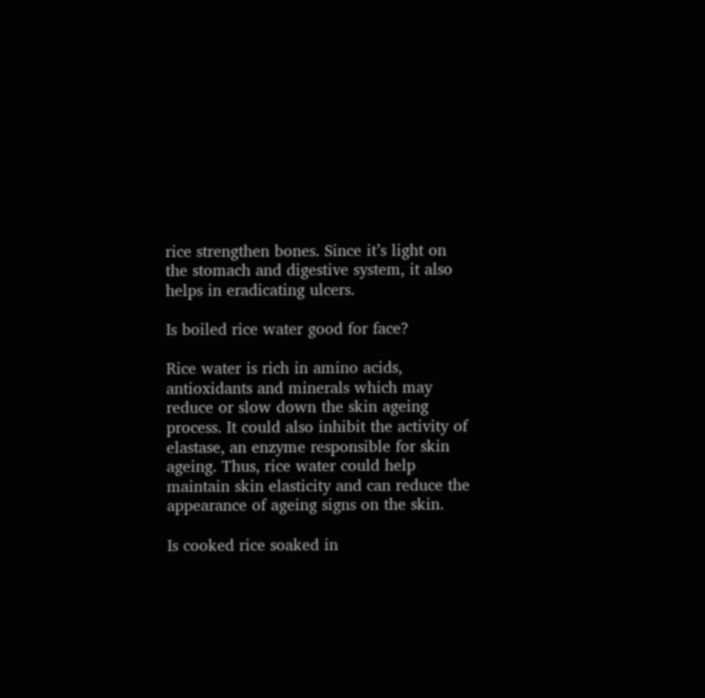rice strengthen bones. Since it’s light on the stomach and digestive system, it also helps in eradicating ulcers.

Is boiled rice water good for face?

Rice water is rich in amino acids, antioxidants and minerals which may reduce or slow down the skin ageing process. It could also inhibit the activity of elastase, an enzyme responsible for skin ageing. Thus, rice water could help maintain skin elasticity and can reduce the appearance of ageing signs on the skin.

Is cooked rice soaked in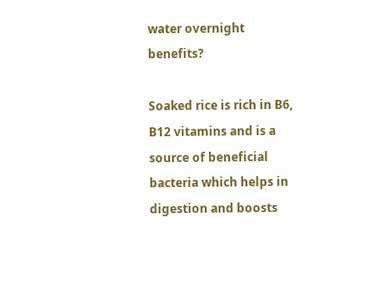water overnight benefits?

Soaked rice is rich in B6, B12 vitamins and is a source of beneficial bacteria which helps in digestion and boosts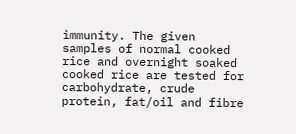immunity. The given samples of normal cooked rice and overnight soaked cooked rice are tested for carbohydrate, crude protein, fat/oil and fibre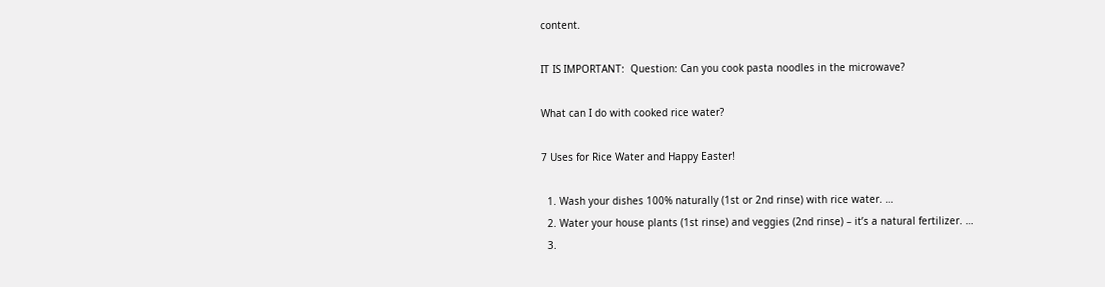content.

IT IS IMPORTANT:  Question: Can you cook pasta noodles in the microwave?

What can I do with cooked rice water?

7 Uses for Rice Water and Happy Easter!

  1. Wash your dishes 100% naturally (1st or 2nd rinse) with rice water. …
  2. Water your house plants (1st rinse) and veggies (2nd rinse) – it’s a natural fertilizer. …
  3.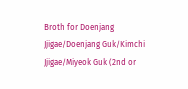Broth for Doenjang Jjigae/Doenjang Guk/Kimchi Jjigae/Miyeok Guk (2nd or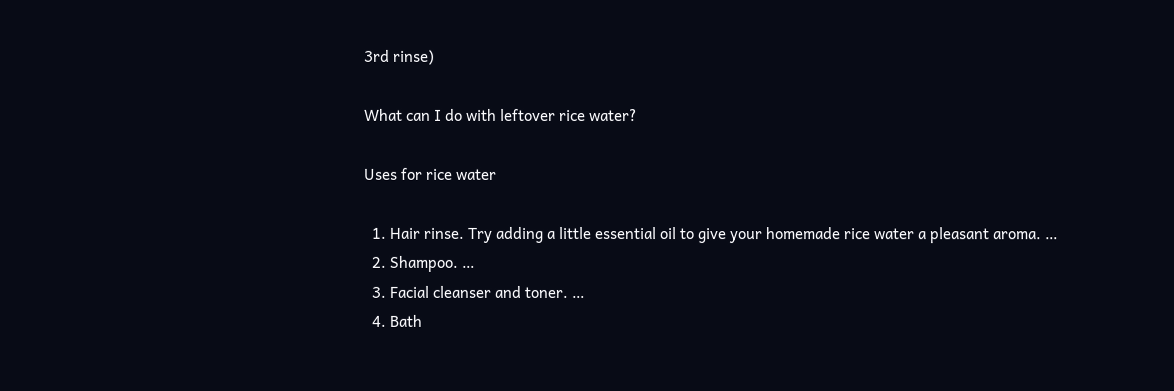3rd rinse)

What can I do with leftover rice water?

Uses for rice water

  1. Hair rinse. Try adding a little essential oil to give your homemade rice water a pleasant aroma. …
  2. Shampoo. …
  3. Facial cleanser and toner. …
  4. Bath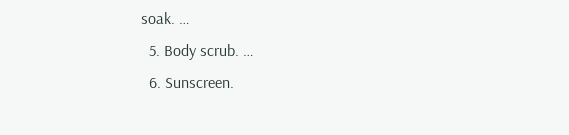soak. …
  5. Body scrub. …
  6. Sunscreen.